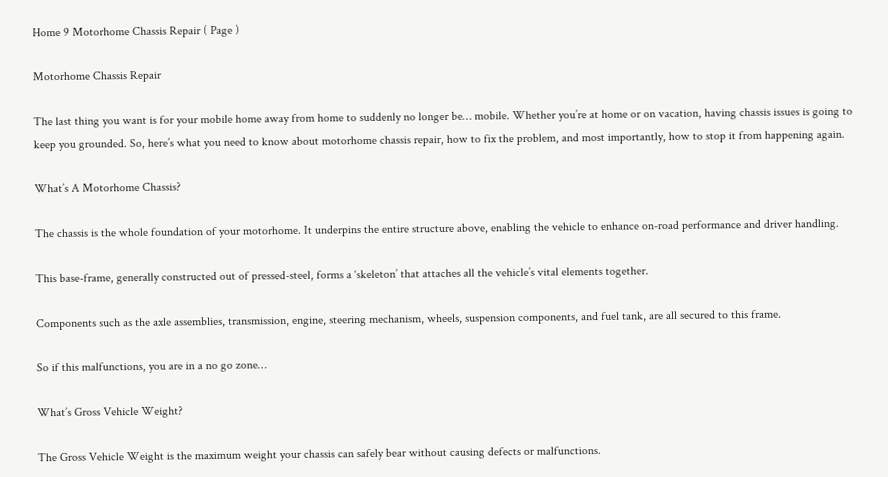Home 9 Motorhome Chassis Repair ( Page )

Motorhome Chassis Repair

The last thing you want is for your mobile home away from home to suddenly no longer be… mobile. Whether you’re at home or on vacation, having chassis issues is going to keep you grounded. So, here’s what you need to know about motorhome chassis repair, how to fix the problem, and most importantly, how to stop it from happening again.

What’s A Motorhome Chassis?

The chassis is the whole foundation of your motorhome. It underpins the entire structure above, enabling the vehicle to enhance on-road performance and driver handling.

This base-frame, generally constructed out of pressed-steel, forms a ‘skeleton’ that attaches all the vehicle’s vital elements together.

Components such as the axle assemblies, transmission, engine, steering mechanism, wheels, suspension components, and fuel tank, are all secured to this frame.

So if this malfunctions, you are in a no go zone…

What’s Gross Vehicle Weight?

The Gross Vehicle Weight is the maximum weight your chassis can safely bear without causing defects or malfunctions.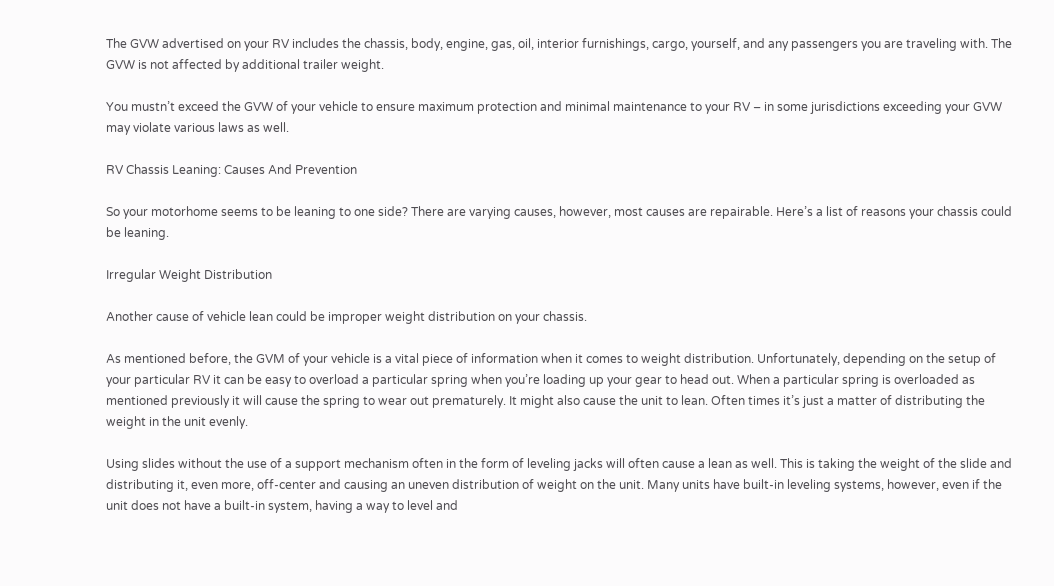The GVW advertised on your RV includes the chassis, body, engine, gas, oil, interior furnishings, cargo, yourself, and any passengers you are traveling with. The GVW is not affected by additional trailer weight.

You mustn’t exceed the GVW of your vehicle to ensure maximum protection and minimal maintenance to your RV – in some jurisdictions exceeding your GVW may violate various laws as well.

RV Chassis Leaning: Causes And Prevention

So your motorhome seems to be leaning to one side? There are varying causes, however, most causes are repairable. Here’s a list of reasons your chassis could be leaning.

Irregular Weight Distribution

Another cause of vehicle lean could be improper weight distribution on your chassis.

As mentioned before, the GVM of your vehicle is a vital piece of information when it comes to weight distribution. Unfortunately, depending on the setup of your particular RV it can be easy to overload a particular spring when you’re loading up your gear to head out. When a particular spring is overloaded as mentioned previously it will cause the spring to wear out prematurely. It might also cause the unit to lean. Often times it’s just a matter of distributing the weight in the unit evenly.

Using slides without the use of a support mechanism often in the form of leveling jacks will often cause a lean as well. This is taking the weight of the slide and distributing it, even more, off-center and causing an uneven distribution of weight on the unit. Many units have built-in leveling systems, however, even if the unit does not have a built-in system, having a way to level and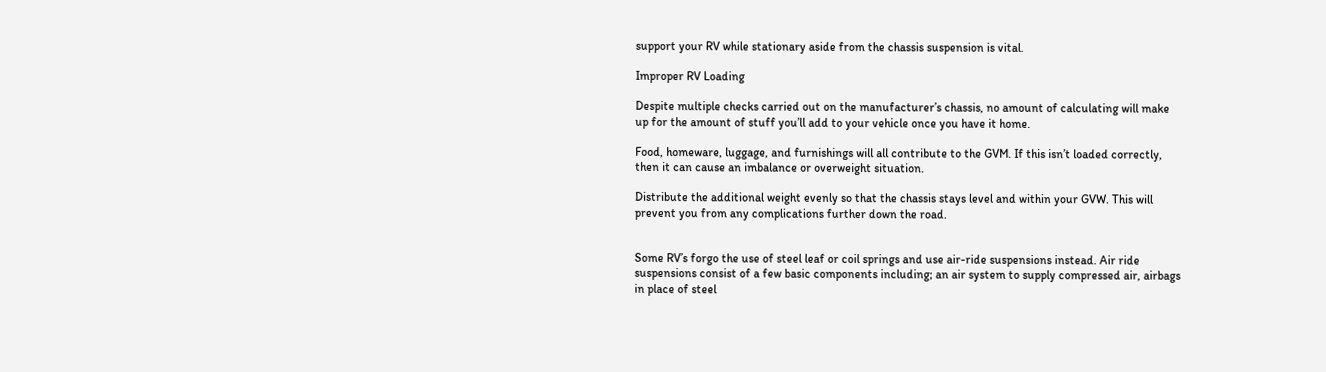support your RV while stationary aside from the chassis suspension is vital.

Improper RV Loading

Despite multiple checks carried out on the manufacturer’s chassis, no amount of calculating will make up for the amount of stuff you’ll add to your vehicle once you have it home.

Food, homeware, luggage, and furnishings will all contribute to the GVM. If this isn’t loaded correctly, then it can cause an imbalance or overweight situation.

Distribute the additional weight evenly so that the chassis stays level and within your GVW. This will prevent you from any complications further down the road.


Some RV’s forgo the use of steel leaf or coil springs and use air-ride suspensions instead. Air ride suspensions consist of a few basic components including; an air system to supply compressed air, airbags in place of steel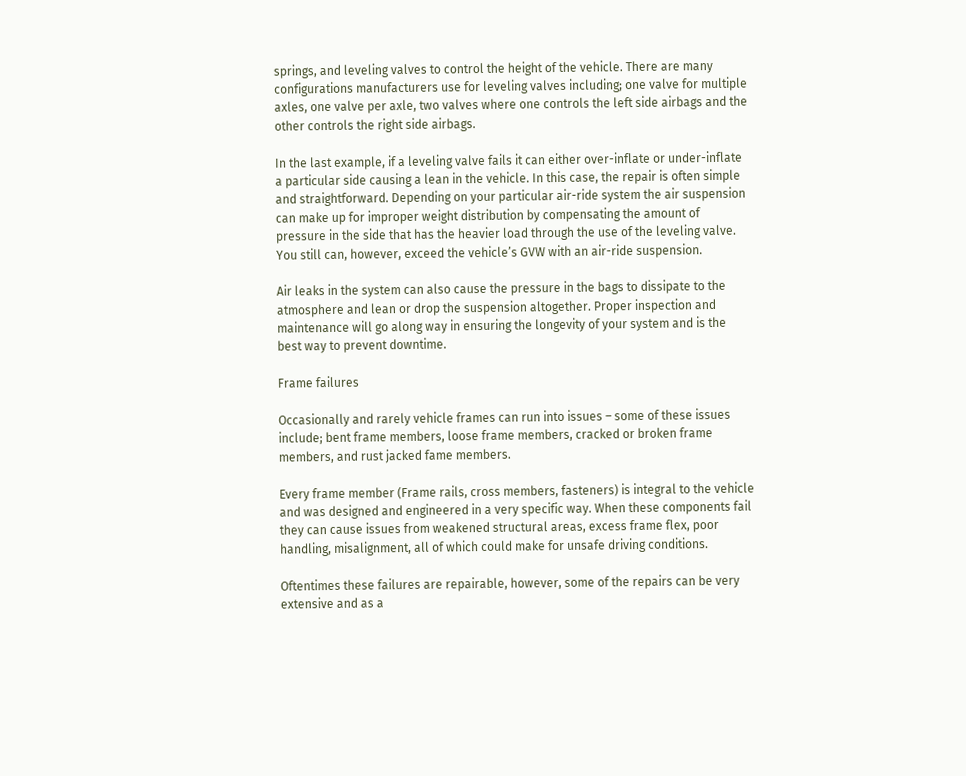springs, and leveling valves to control the height of the vehicle. There are many configurations manufacturers use for leveling valves including; one valve for multiple axles, one valve per axle, two valves where one controls the left side airbags and the other controls the right side airbags.

In the last example, if a leveling valve fails it can either over-inflate or under-inflate a particular side causing a lean in the vehicle. In this case, the repair is often simple and straightforward. Depending on your particular air-ride system the air suspension can make up for improper weight distribution by compensating the amount of pressure in the side that has the heavier load through the use of the leveling valve. You still can, however, exceed the vehicle’s GVW with an air-ride suspension.

Air leaks in the system can also cause the pressure in the bags to dissipate to the atmosphere and lean or drop the suspension altogether. Proper inspection and maintenance will go along way in ensuring the longevity of your system and is the best way to prevent downtime.

Frame failures

Occasionally and rarely vehicle frames can run into issues – some of these issues include; bent frame members, loose frame members, cracked or broken frame members, and rust jacked fame members.

Every frame member (Frame rails, cross members, fasteners) is integral to the vehicle and was designed and engineered in a very specific way. When these components fail they can cause issues from weakened structural areas, excess frame flex, poor handling, misalignment, all of which could make for unsafe driving conditions.

Oftentimes these failures are repairable, however, some of the repairs can be very extensive and as a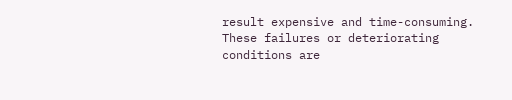result expensive and time-consuming. These failures or deteriorating conditions are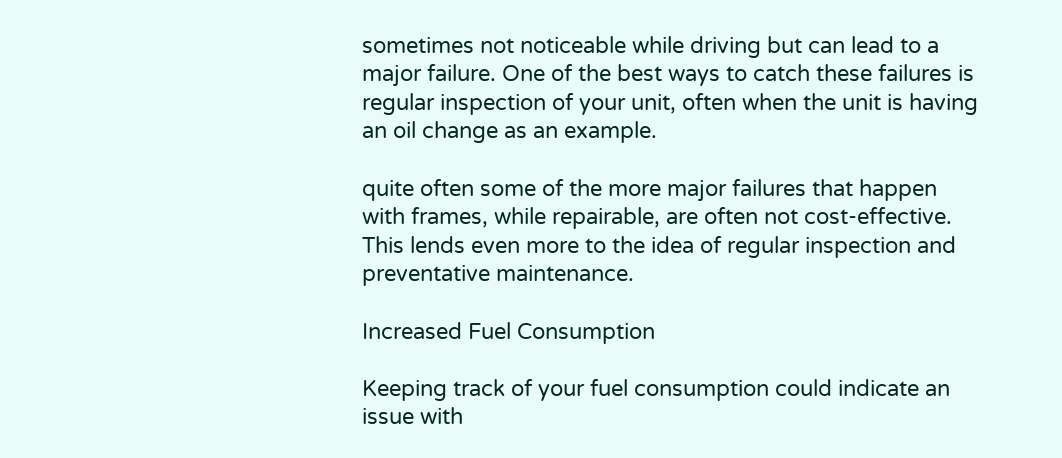sometimes not noticeable while driving but can lead to a major failure. One of the best ways to catch these failures is regular inspection of your unit, often when the unit is having an oil change as an example.

quite often some of the more major failures that happen with frames, while repairable, are often not cost-effective. This lends even more to the idea of regular inspection and preventative maintenance.

Increased Fuel Consumption

Keeping track of your fuel consumption could indicate an issue with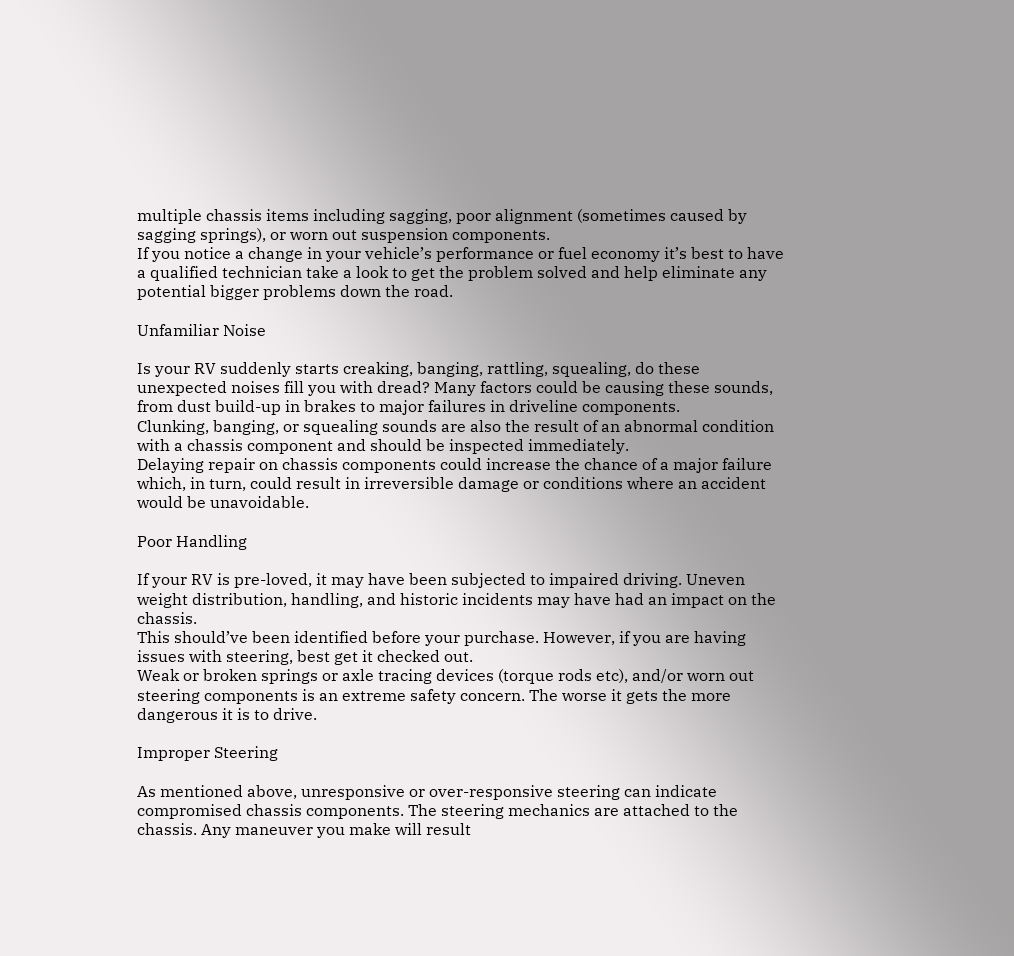multiple chassis items including sagging, poor alignment (sometimes caused by sagging springs), or worn out suspension components.
If you notice a change in your vehicle’s performance or fuel economy it’s best to have a qualified technician take a look to get the problem solved and help eliminate any potential bigger problems down the road.

Unfamiliar Noise

Is your RV suddenly starts creaking, banging, rattling, squealing, do these unexpected noises fill you with dread? Many factors could be causing these sounds, from dust build-up in brakes to major failures in driveline components.
Clunking, banging, or squealing sounds are also the result of an abnormal condition with a chassis component and should be inspected immediately.
Delaying repair on chassis components could increase the chance of a major failure which, in turn, could result in irreversible damage or conditions where an accident would be unavoidable.

Poor Handling

If your RV is pre-loved, it may have been subjected to impaired driving. Uneven weight distribution, handling, and historic incidents may have had an impact on the chassis.
This should’ve been identified before your purchase. However, if you are having issues with steering, best get it checked out.
Weak or broken springs or axle tracing devices (torque rods etc), and/or worn out steering components is an extreme safety concern. The worse it gets the more dangerous it is to drive.

Improper Steering

As mentioned above, unresponsive or over-responsive steering can indicate compromised chassis components. The steering mechanics are attached to the chassis. Any maneuver you make will result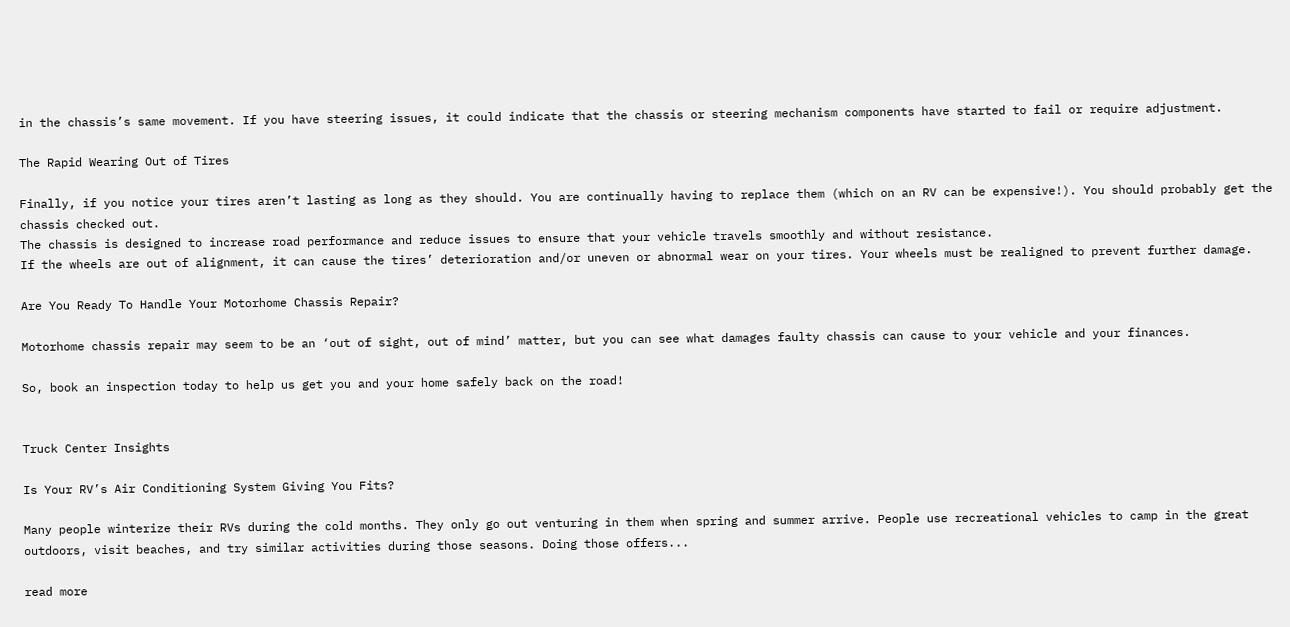in the chassis’s same movement. If you have steering issues, it could indicate that the chassis or steering mechanism components have started to fail or require adjustment.

The Rapid Wearing Out of Tires

Finally, if you notice your tires aren’t lasting as long as they should. You are continually having to replace them (which on an RV can be expensive!). You should probably get the chassis checked out.
The chassis is designed to increase road performance and reduce issues to ensure that your vehicle travels smoothly and without resistance.
If the wheels are out of alignment, it can cause the tires’ deterioration and/or uneven or abnormal wear on your tires. Your wheels must be realigned to prevent further damage.

Are You Ready To Handle Your Motorhome Chassis Repair?

Motorhome chassis repair may seem to be an ‘out of sight, out of mind’ matter, but you can see what damages faulty chassis can cause to your vehicle and your finances.

So, book an inspection today to help us get you and your home safely back on the road!


Truck Center Insights

Is Your RV’s Air Conditioning System Giving You Fits?

Many people winterize their RVs during the cold months. They only go out venturing in them when spring and summer arrive. People use recreational vehicles to camp in the great outdoors, visit beaches, and try similar activities during those seasons. Doing those offers...

read more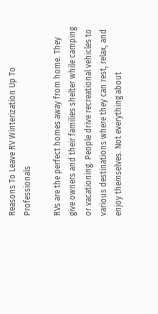Reasons To Leave RV Winterization Up To Professionals

RVs are the perfect homes away from home. They give owners and their families shelter while camping or vacationing. People drive recreational vehicles to various destinations where they can rest, relax, and enjoy themselves. Not everything about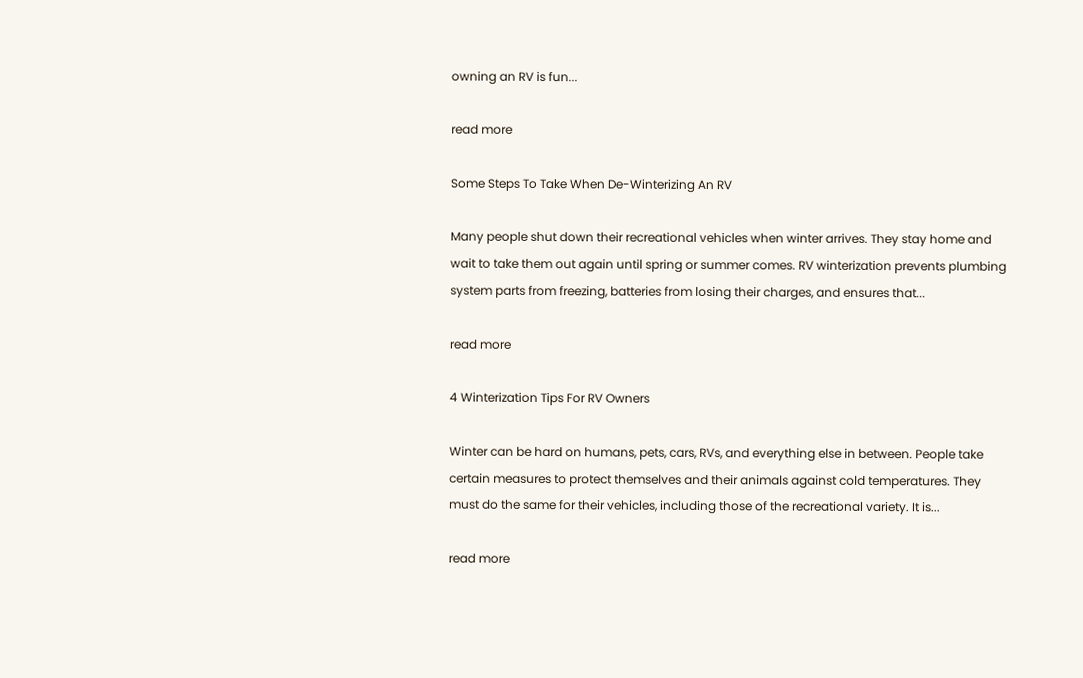owning an RV is fun...

read more

Some Steps To Take When De-Winterizing An RV

Many people shut down their recreational vehicles when winter arrives. They stay home and wait to take them out again until spring or summer comes. RV winterization prevents plumbing system parts from freezing, batteries from losing their charges, and ensures that...

read more

4 Winterization Tips For RV Owners

Winter can be hard on humans, pets, cars, RVs, and everything else in between. People take certain measures to protect themselves and their animals against cold temperatures. They must do the same for their vehicles, including those of the recreational variety. It is...

read more